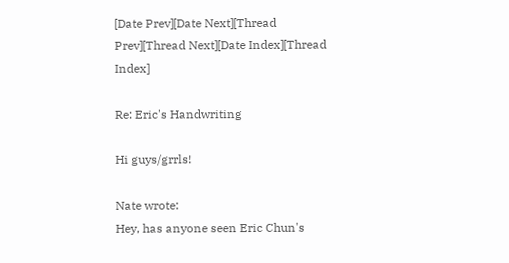[Date Prev][Date Next][Thread Prev][Thread Next][Date Index][Thread Index]

Re: Eric's Handwriting

Hi guys/grrls!

Nate wrote:
Hey, has anyone seen Eric Chun's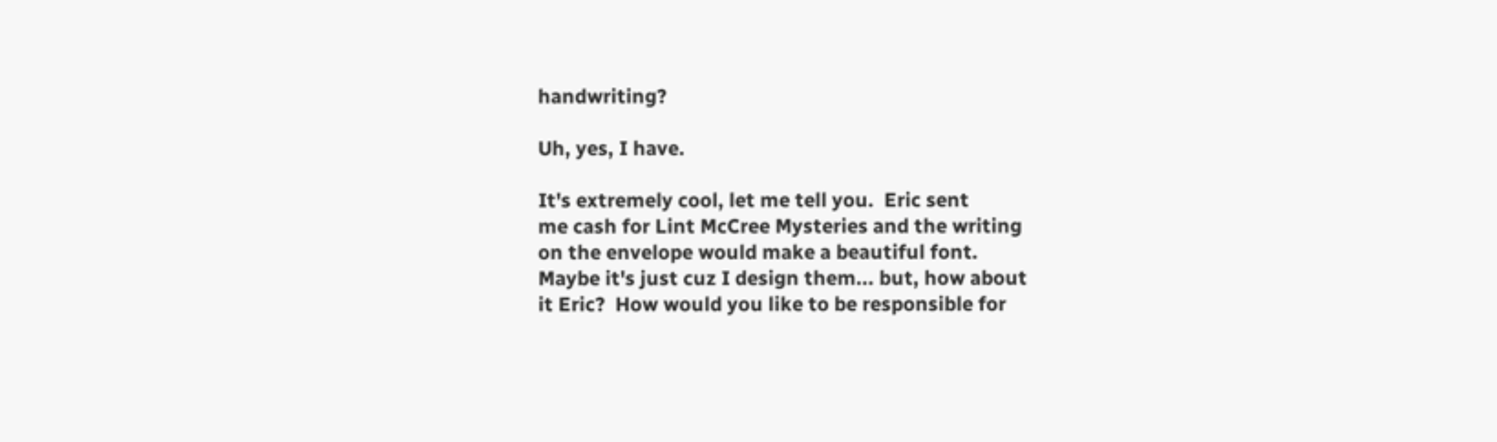handwriting?

Uh, yes, I have.

It's extremely cool, let me tell you.  Eric sent
me cash for Lint McCree Mysteries and the writing
on the envelope would make a beautiful font.
Maybe it's just cuz I design them... but, how about
it Eric?  How would you like to be responsible for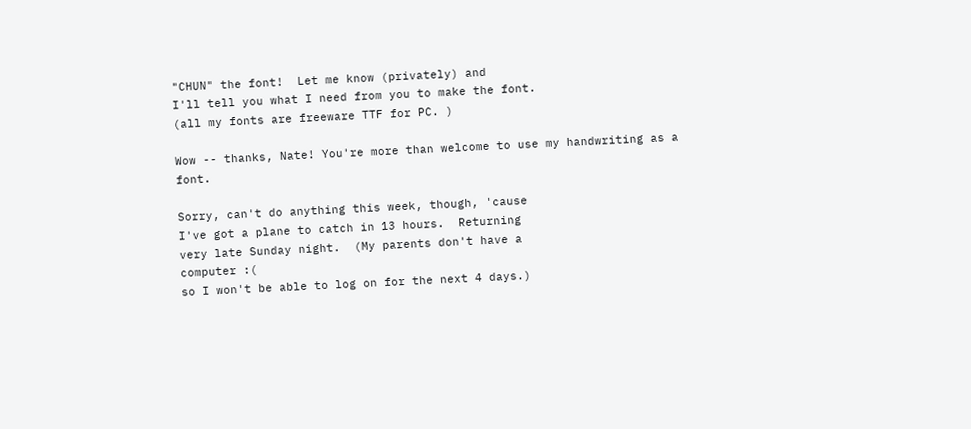"CHUN" the font!  Let me know (privately) and
I'll tell you what I need from you to make the font.
(all my fonts are freeware TTF for PC. )

Wow -- thanks, Nate! You're more than welcome to use my handwriting as a font.

Sorry, can't do anything this week, though, 'cause
I've got a plane to catch in 13 hours.  Returning
very late Sunday night.  (My parents don't have a
computer :(
so I won't be able to log on for the next 4 days.)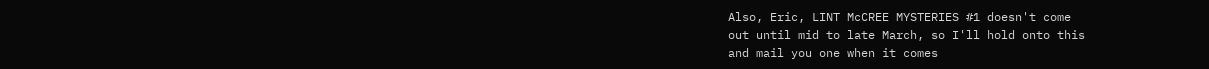Also, Eric, LINT McCREE MYSTERIES #1 doesn't come
out until mid to late March, so I'll hold onto this
and mail you one when it comes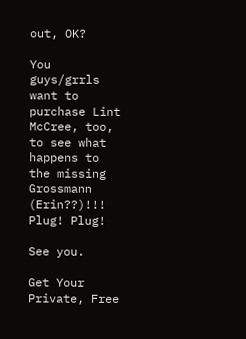out, OK?

You guys/grrls want to purchase Lint McCree, too, to see what happens to the missing Grossmann (Erin??)!!! Plug! Plug!

See you.

Get Your Private, Free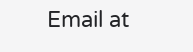Email at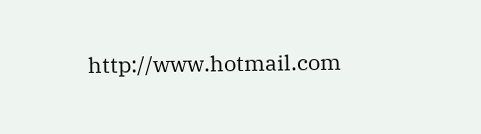http://www.hotmail.com